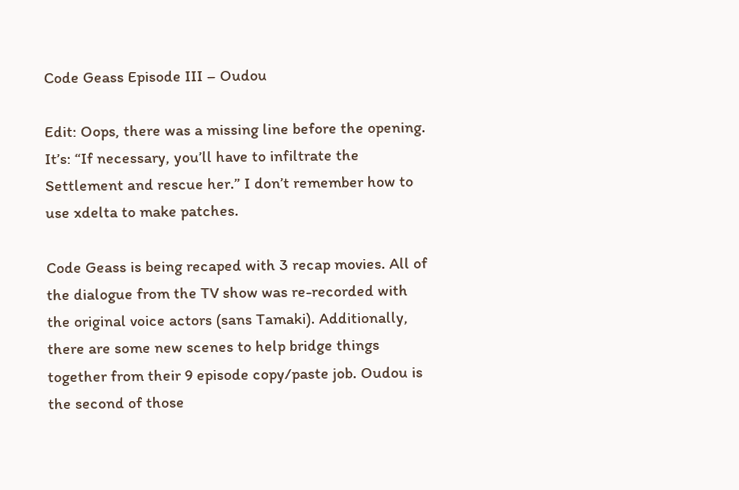Code Geass Episode III – Oudou

Edit: Oops, there was a missing line before the opening. It’s: “If necessary, you’ll have to infiltrate the Settlement and rescue her.” I don’t remember how to use xdelta to make patches.

Code Geass is being recaped with 3 recap movies. All of the dialogue from the TV show was re-recorded with the original voice actors (sans Tamaki). Additionally, there are some new scenes to help bridge things together from their 9 episode copy/paste job. Oudou is the second of those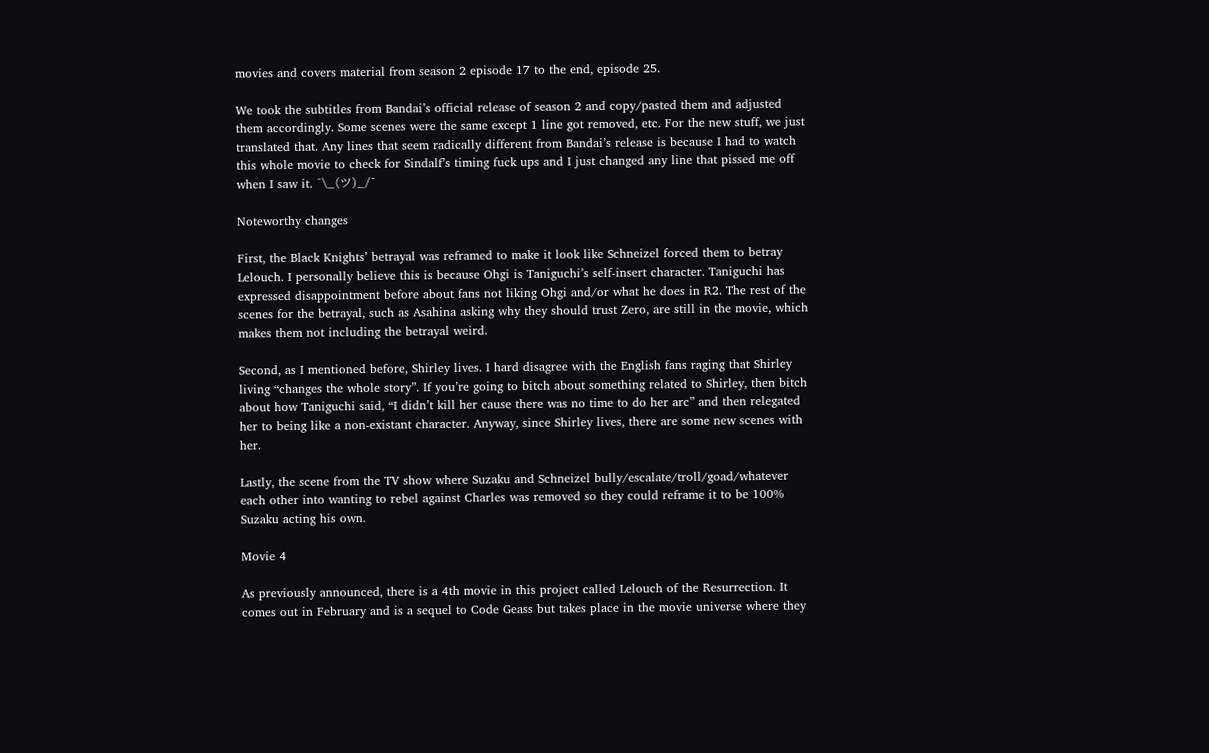movies and covers material from season 2 episode 17 to the end, episode 25.

We took the subtitles from Bandai’s official release of season 2 and copy/pasted them and adjusted them accordingly. Some scenes were the same except 1 line got removed, etc. For the new stuff, we just translated that. Any lines that seem radically different from Bandai’s release is because I had to watch this whole movie to check for Sindalf’s timing fuck ups and I just changed any line that pissed me off when I saw it. ¯\_(ツ)_/¯

Noteworthy changes

First, the Black Knights’ betrayal was reframed to make it look like Schneizel forced them to betray Lelouch. I personally believe this is because Ohgi is Taniguchi’s self-insert character. Taniguchi has expressed disappointment before about fans not liking Ohgi and/or what he does in R2. The rest of the scenes for the betrayal, such as Asahina asking why they should trust Zero, are still in the movie, which makes them not including the betrayal weird.

Second, as I mentioned before, Shirley lives. I hard disagree with the English fans raging that Shirley living “changes the whole story”. If you’re going to bitch about something related to Shirley, then bitch about how Taniguchi said, “I didn’t kill her cause there was no time to do her arc” and then relegated her to being like a non-existant character. Anyway, since Shirley lives, there are some new scenes with her.

Lastly, the scene from the TV show where Suzaku and Schneizel bully/escalate/troll/goad/whatever each other into wanting to rebel against Charles was removed so they could reframe it to be 100% Suzaku acting his own.

Movie 4

As previously announced, there is a 4th movie in this project called Lelouch of the Resurrection. It comes out in February and is a sequel to Code Geass but takes place in the movie universe where they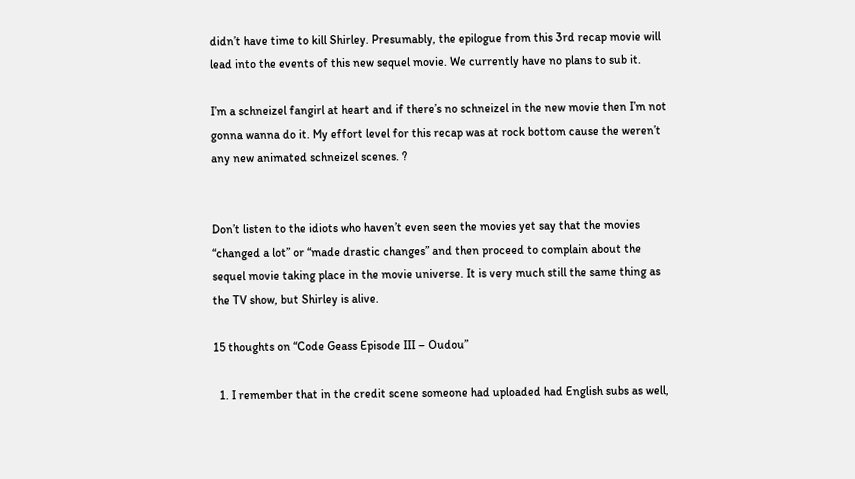didn’t have time to kill Shirley. Presumably, the epilogue from this 3rd recap movie will lead into the events of this new sequel movie. We currently have no plans to sub it.

I’m a schneizel fangirl at heart and if there’s no schneizel in the new movie then I’m not gonna wanna do it. My effort level for this recap was at rock bottom cause the weren’t any new animated schneizel scenes. ?


Don’t listen to the idiots who haven’t even seen the movies yet say that the movies “changed a lot” or “made drastic changes” and then proceed to complain about the sequel movie taking place in the movie universe. It is very much still the same thing as the TV show, but Shirley is alive.

15 thoughts on “Code Geass Episode III – Oudou”

  1. I remember that in the credit scene someone had uploaded had English subs as well,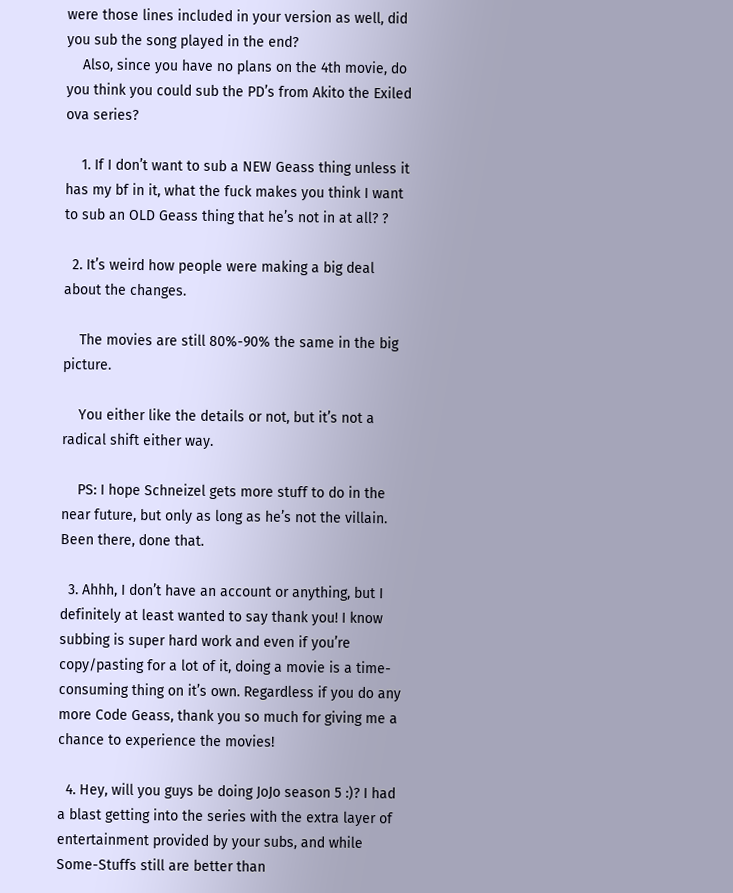were those lines included in your version as well, did you sub the song played in the end?
    Also, since you have no plans on the 4th movie, do you think you could sub the PD’s from Akito the Exiled ova series?

    1. If I don’t want to sub a NEW Geass thing unless it has my bf in it, what the fuck makes you think I want to sub an OLD Geass thing that he’s not in at all? ?

  2. It’s weird how people were making a big deal about the changes.

    The movies are still 80%-90% the same in the big picture.

    You either like the details or not, but it’s not a radical shift either way.

    PS: I hope Schneizel gets more stuff to do in the near future, but only as long as he’s not the villain. Been there, done that.

  3. Ahhh, I don’t have an account or anything, but I definitely at least wanted to say thank you! I know subbing is super hard work and even if you’re copy/pasting for a lot of it, doing a movie is a time-consuming thing on it’s own. Regardless if you do any more Code Geass, thank you so much for giving me a chance to experience the movies!

  4. Hey, will you guys be doing JoJo season 5 :)? I had a blast getting into the series with the extra layer of entertainment provided by your subs, and while Some-Stuffs still are better than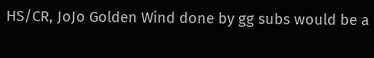HS/CR, JoJo Golden Wind done by gg subs would be a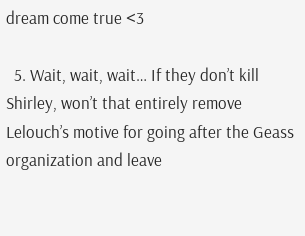dream come true <3

  5. Wait, wait, wait… If they don’t kill Shirley, won’t that entirely remove Lelouch’s motive for going after the Geass organization and leave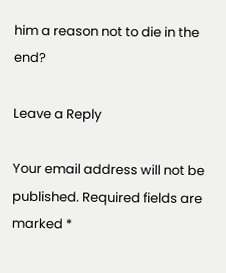him a reason not to die in the end?

Leave a Reply

Your email address will not be published. Required fields are marked *